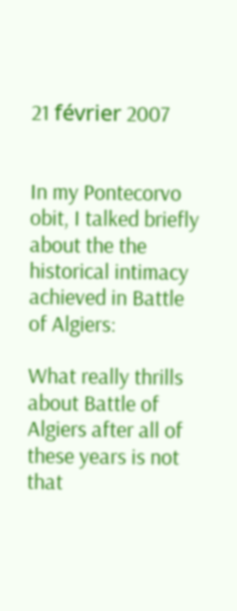21 février 2007


In my Pontecorvo obit, I talked briefly about the the historical intimacy achieved in Battle of Algiers:

What really thrills about Battle of Algiers after all of these years is not that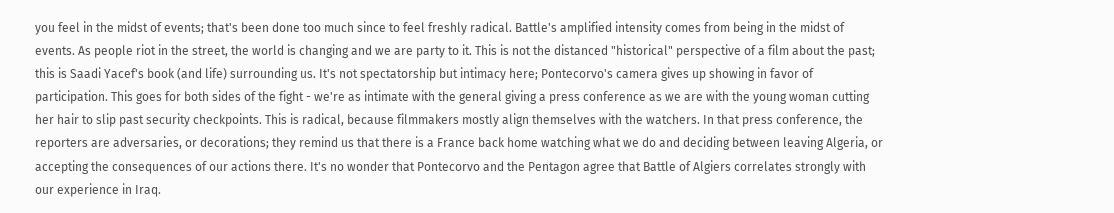you feel in the midst of events; that's been done too much since to feel freshly radical. Battle's amplified intensity comes from being in the midst of events. As people riot in the street, the world is changing and we are party to it. This is not the distanced "historical" perspective of a film about the past; this is Saadi Yacef's book (and life) surrounding us. It's not spectatorship but intimacy here; Pontecorvo's camera gives up showing in favor of participation. This goes for both sides of the fight - we're as intimate with the general giving a press conference as we are with the young woman cutting her hair to slip past security checkpoints. This is radical, because filmmakers mostly align themselves with the watchers. In that press conference, the reporters are adversaries, or decorations; they remind us that there is a France back home watching what we do and deciding between leaving Algeria, or accepting the consequences of our actions there. It's no wonder that Pontecorvo and the Pentagon agree that Battle of Algiers correlates strongly with our experience in Iraq.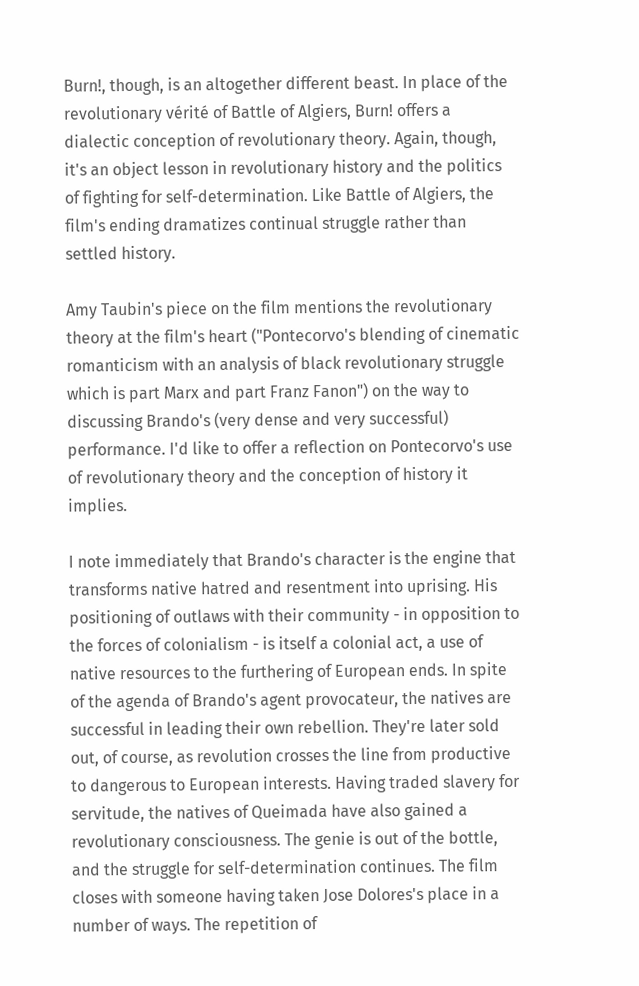Burn!, though, is an altogether different beast. In place of the revolutionary vérité of Battle of Algiers, Burn! offers a dialectic conception of revolutionary theory. Again, though, it's an object lesson in revolutionary history and the politics of fighting for self-determination. Like Battle of Algiers, the film's ending dramatizes continual struggle rather than settled history.

Amy Taubin's piece on the film mentions the revolutionary theory at the film's heart ("Pontecorvo's blending of cinematic romanticism with an analysis of black revolutionary struggle which is part Marx and part Franz Fanon") on the way to discussing Brando's (very dense and very successful) performance. I'd like to offer a reflection on Pontecorvo's use of revolutionary theory and the conception of history it implies.

I note immediately that Brando's character is the engine that transforms native hatred and resentment into uprising. His positioning of outlaws with their community - in opposition to the forces of colonialism - is itself a colonial act, a use of native resources to the furthering of European ends. In spite of the agenda of Brando's agent provocateur, the natives are successful in leading their own rebellion. They're later sold out, of course, as revolution crosses the line from productive to dangerous to European interests. Having traded slavery for servitude, the natives of Queimada have also gained a revolutionary consciousness. The genie is out of the bottle, and the struggle for self-determination continues. The film closes with someone having taken Jose Dolores's place in a number of ways. The repetition of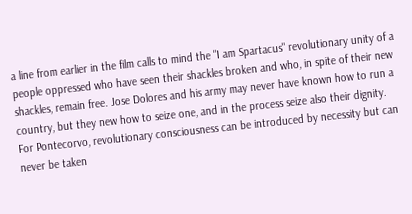a line from earlier in the film calls to mind the "I am Spartacus" revolutionary unity of a people oppressed who have seen their shackles broken and who, in spite of their new shackles, remain free. Jose Dolores and his army may never have known how to run a country, but they new how to seize one, and in the process seize also their dignity. For Pontecorvo, revolutionary consciousness can be introduced by necessity but can never be taken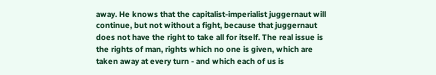away. He knows that the capitalist-imperialist juggernaut will continue, but not without a fight, because that juggernaut does not have the right to take all for itself. The real issue is the rights of man, rights which no one is given, which are taken away at every turn - and which each of us is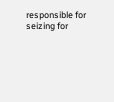responsible for seizing for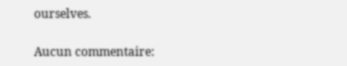ourselves.

Aucun commentaire: